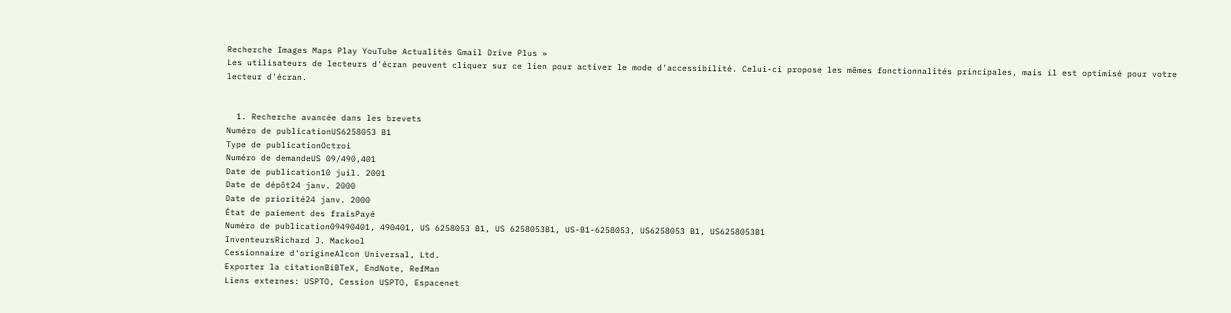Recherche Images Maps Play YouTube Actualités Gmail Drive Plus »
Les utilisateurs de lecteurs d'écran peuvent cliquer sur ce lien pour activer le mode d'accessibilité. Celui-ci propose les mêmes fonctionnalités principales, mais il est optimisé pour votre lecteur d'écran.


  1. Recherche avancée dans les brevets
Numéro de publicationUS6258053 B1
Type de publicationOctroi
Numéro de demandeUS 09/490,401
Date de publication10 juil. 2001
Date de dépôt24 janv. 2000
Date de priorité24 janv. 2000
État de paiement des fraisPayé
Numéro de publication09490401, 490401, US 6258053 B1, US 6258053B1, US-B1-6258053, US6258053 B1, US6258053B1
InventeursRichard J. Mackool
Cessionnaire d'origineAlcon Universal, Ltd.
Exporter la citationBiBTeX, EndNote, RefMan
Liens externes: USPTO, Cession USPTO, Espacenet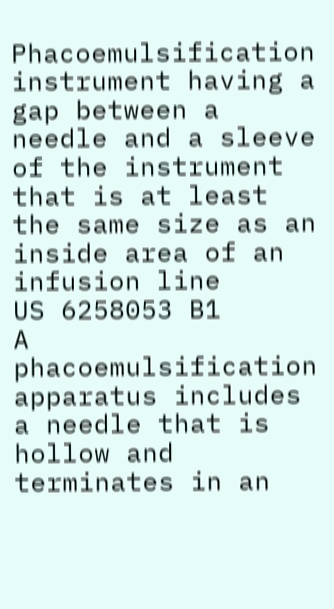Phacoemulsification instrument having a gap between a needle and a sleeve of the instrument that is at least the same size as an inside area of an infusion line
US 6258053 B1
A phacoemulsification apparatus includes a needle that is hollow and terminates in an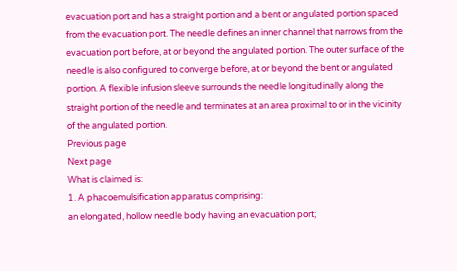evacuation port and has a straight portion and a bent or angulated portion spaced from the evacuation port. The needle defines an inner channel that narrows from the evacuation port before, at or beyond the angulated portion. The outer surface of the needle is also configured to converge before, at or beyond the bent or angulated portion. A flexible infusion sleeve surrounds the needle longitudinally along the straight portion of the needle and terminates at an area proximal to or in the vicinity of the angulated portion.
Previous page
Next page
What is claimed is:
1. A phacoemulsification apparatus comprising:
an elongated, hollow needle body having an evacuation port;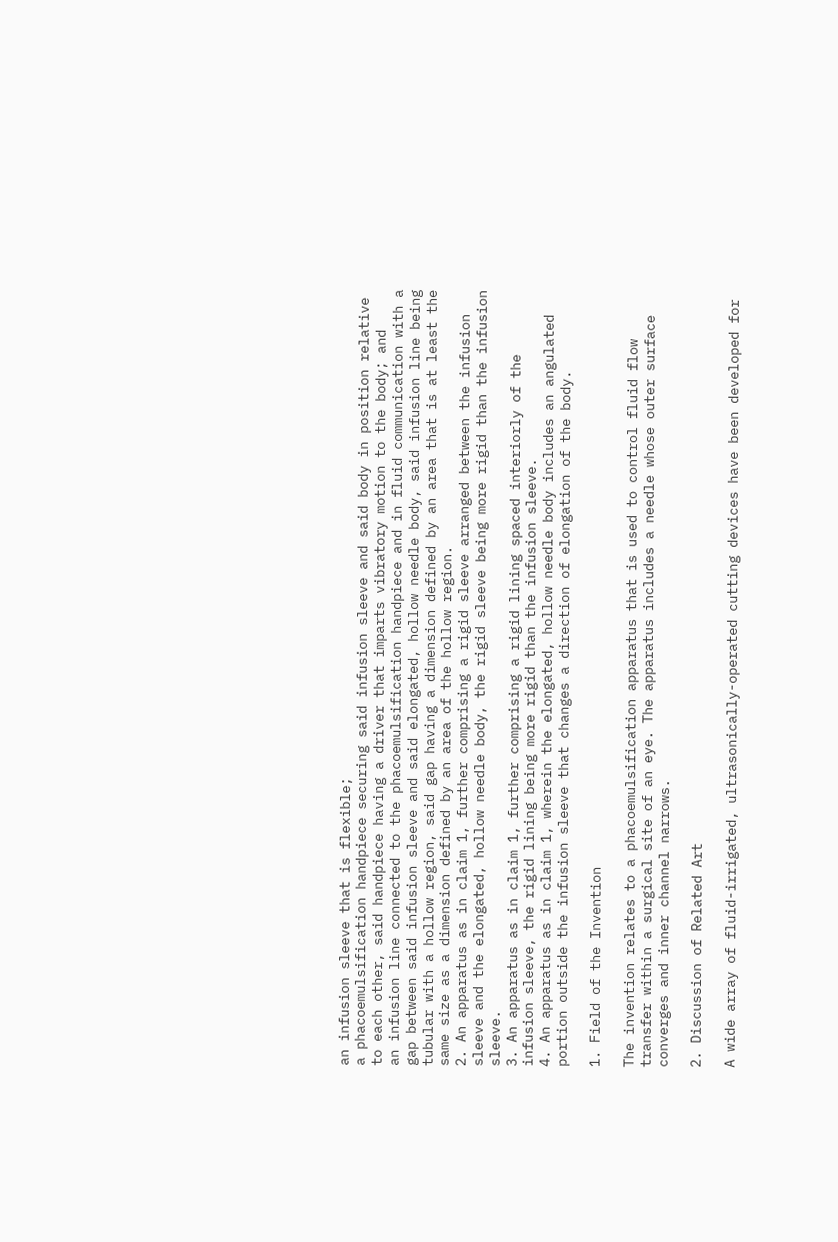an infusion sleeve that is flexible;
a phacoemulsification handpiece securing said infusion sleeve and said body in position relative to each other, said handpiece having a driver that imparts vibratory motion to the body; and
an infusion line connected to the phacoemulsification handpiece and in fluid communication with a gap between said infusion sleeve and said elongated, hollow needle body, said infusion line being tubular with a hollow region, said gap having a dimension defined by an area that is at least the same size as a dimension defined by an area of the hollow region.
2. An apparatus as in claim 1, further comprising a rigid sleeve arranged between the infusion sleeve and the elongated, hollow needle body, the rigid sleeve being more rigid than the infusion sleeve.
3. An apparatus as in claim 1, further comprising a rigid lining spaced interiorly of the infusion sleeve, the rigid lining being more rigid than the infusion sleeve.
4. An apparatus as in claim 1, wherein the elongated, hollow needle body includes an angulated portion outside the infusion sleeve that changes a direction of elongation of the body.

1. Field of the Invention

The invention relates to a phacoemulsification apparatus that is used to control fluid flow transfer within a surgical site of an eye. The apparatus includes a needle whose outer surface converges and inner channel narrows.

2. Discussion of Related Art

A wide array of fluid-irrigated, ultrasonically-operated cutting devices have been developed for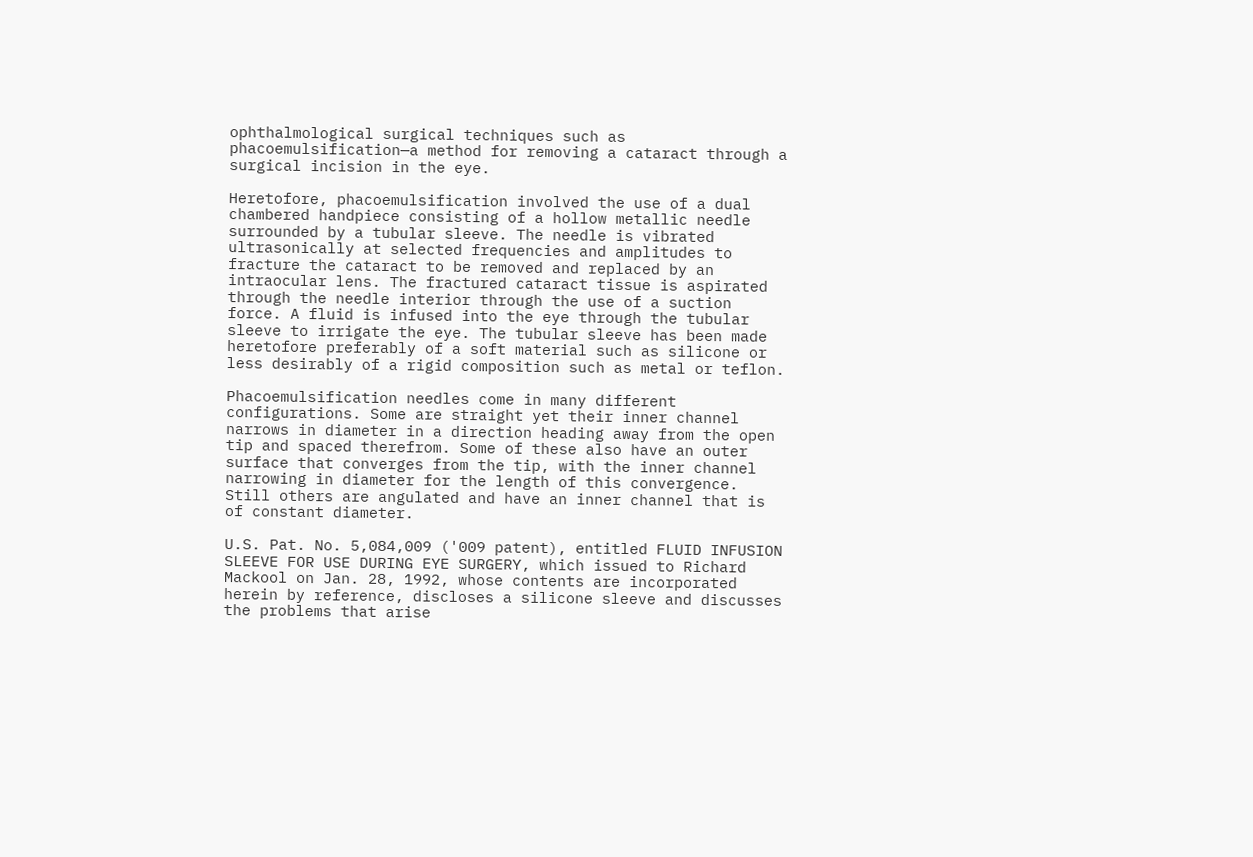ophthalmological surgical techniques such as phacoemulsification—a method for removing a cataract through a surgical incision in the eye.

Heretofore, phacoemulsification involved the use of a dual chambered handpiece consisting of a hollow metallic needle surrounded by a tubular sleeve. The needle is vibrated ultrasonically at selected frequencies and amplitudes to fracture the cataract to be removed and replaced by an intraocular lens. The fractured cataract tissue is aspirated through the needle interior through the use of a suction force. A fluid is infused into the eye through the tubular sleeve to irrigate the eye. The tubular sleeve has been made heretofore preferably of a soft material such as silicone or less desirably of a rigid composition such as metal or teflon.

Phacoemulsification needles come in many different configurations. Some are straight yet their inner channel narrows in diameter in a direction heading away from the open tip and spaced therefrom. Some of these also have an outer surface that converges from the tip, with the inner channel narrowing in diameter for the length of this convergence. Still others are angulated and have an inner channel that is of constant diameter.

U.S. Pat. No. 5,084,009 ('009 patent), entitled FLUID INFUSION SLEEVE FOR USE DURING EYE SURGERY, which issued to Richard Mackool on Jan. 28, 1992, whose contents are incorporated herein by reference, discloses a silicone sleeve and discusses the problems that arise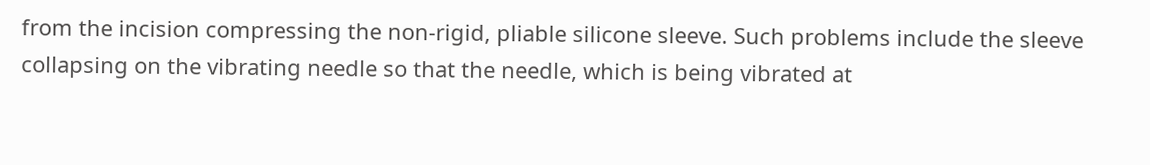from the incision compressing the non-rigid, pliable silicone sleeve. Such problems include the sleeve collapsing on the vibrating needle so that the needle, which is being vibrated at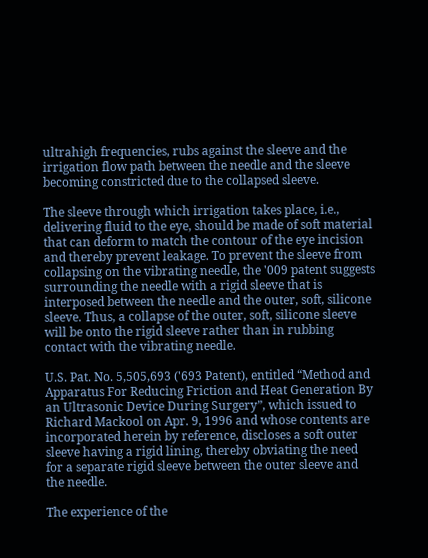ultrahigh frequencies, rubs against the sleeve and the irrigation flow path between the needle and the sleeve becoming constricted due to the collapsed sleeve.

The sleeve through which irrigation takes place, i.e., delivering fluid to the eye, should be made of soft material that can deform to match the contour of the eye incision and thereby prevent leakage. To prevent the sleeve from collapsing on the vibrating needle, the '009 patent suggests surrounding the needle with a rigid sleeve that is interposed between the needle and the outer, soft, silicone sleeve. Thus, a collapse of the outer, soft, silicone sleeve will be onto the rigid sleeve rather than in rubbing contact with the vibrating needle.

U.S. Pat. No. 5,505,693 ('693 Patent), entitled “Method and Apparatus For Reducing Friction and Heat Generation By an Ultrasonic Device During Surgery”, which issued to Richard Mackool on Apr. 9, 1996 and whose contents are incorporated herein by reference, discloses a soft outer sleeve having a rigid lining, thereby obviating the need for a separate rigid sleeve between the outer sleeve and the needle.

The experience of the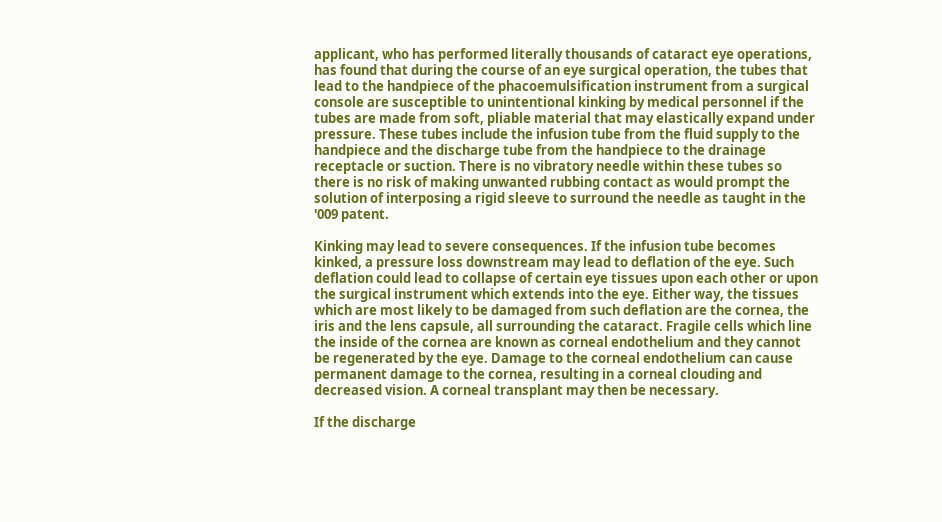applicant, who has performed literally thousands of cataract eye operations, has found that during the course of an eye surgical operation, the tubes that lead to the handpiece of the phacoemulsification instrument from a surgical console are susceptible to unintentional kinking by medical personnel if the tubes are made from soft, pliable material that may elastically expand under pressure. These tubes include the infusion tube from the fluid supply to the handpiece and the discharge tube from the handpiece to the drainage receptacle or suction. There is no vibratory needle within these tubes so there is no risk of making unwanted rubbing contact as would prompt the solution of interposing a rigid sleeve to surround the needle as taught in the '009 patent.

Kinking may lead to severe consequences. If the infusion tube becomes kinked, a pressure loss downstream may lead to deflation of the eye. Such deflation could lead to collapse of certain eye tissues upon each other or upon the surgical instrument which extends into the eye. Either way, the tissues which are most likely to be damaged from such deflation are the cornea, the iris and the lens capsule, all surrounding the cataract. Fragile cells which line the inside of the cornea are known as corneal endothelium and they cannot be regenerated by the eye. Damage to the corneal endothelium can cause permanent damage to the cornea, resulting in a corneal clouding and decreased vision. A corneal transplant may then be necessary.

If the discharge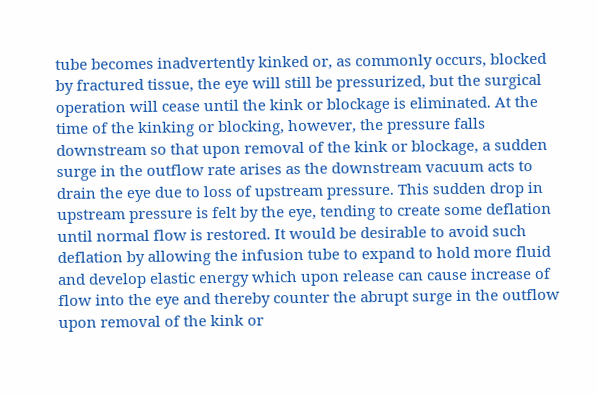tube becomes inadvertently kinked or, as commonly occurs, blocked by fractured tissue, the eye will still be pressurized, but the surgical operation will cease until the kink or blockage is eliminated. At the time of the kinking or blocking, however, the pressure falls downstream so that upon removal of the kink or blockage, a sudden surge in the outflow rate arises as the downstream vacuum acts to drain the eye due to loss of upstream pressure. This sudden drop in upstream pressure is felt by the eye, tending to create some deflation until normal flow is restored. It would be desirable to avoid such deflation by allowing the infusion tube to expand to hold more fluid and develop elastic energy which upon release can cause increase of flow into the eye and thereby counter the abrupt surge in the outflow upon removal of the kink or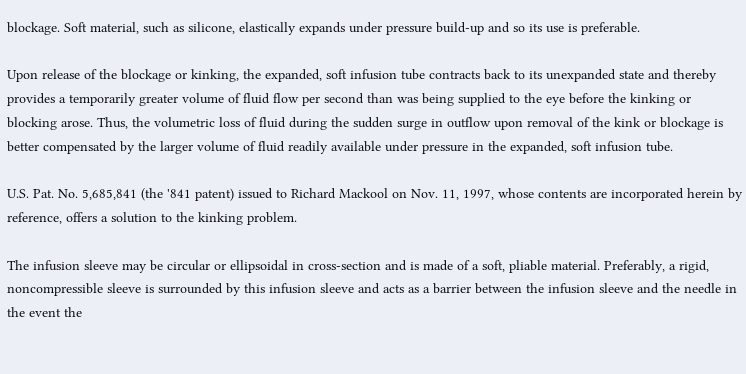blockage. Soft material, such as silicone, elastically expands under pressure build-up and so its use is preferable.

Upon release of the blockage or kinking, the expanded, soft infusion tube contracts back to its unexpanded state and thereby provides a temporarily greater volume of fluid flow per second than was being supplied to the eye before the kinking or blocking arose. Thus, the volumetric loss of fluid during the sudden surge in outflow upon removal of the kink or blockage is better compensated by the larger volume of fluid readily available under pressure in the expanded, soft infusion tube.

U.S. Pat. No. 5,685,841 (the '841 patent) issued to Richard Mackool on Nov. 11, 1997, whose contents are incorporated herein by reference, offers a solution to the kinking problem.

The infusion sleeve may be circular or ellipsoidal in cross-section and is made of a soft, pliable material. Preferably, a rigid, noncompressible sleeve is surrounded by this infusion sleeve and acts as a barrier between the infusion sleeve and the needle in the event the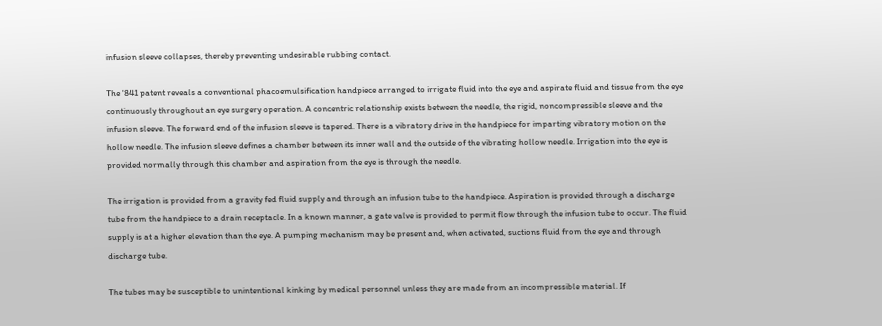infusion sleeve collapses, thereby preventing undesirable rubbing contact.

The '841 patent reveals a conventional phacoemulsification handpiece arranged to irrigate fluid into the eye and aspirate fluid and tissue from the eye continuously throughout an eye surgery operation. A concentric relationship exists between the needle, the rigid, noncompressible sleeve and the infusion sleeve. The forward end of the infusion sleeve is tapered. There is a vibratory drive in the handpiece for imparting vibratory motion on the hollow needle. The infusion sleeve defines a chamber between its inner wall and the outside of the vibrating hollow needle. Irrigation into the eye is provided normally through this chamber and aspiration from the eye is through the needle.

The irrigation is provided from a gravity fed fluid supply and through an infusion tube to the handpiece. Aspiration is provided through a discharge tube from the handpiece to a drain receptacle. In a known manner, a gate valve is provided to permit flow through the infusion tube to occur. The fluid supply is at a higher elevation than the eye. A pumping mechanism may be present and, when activated, suctions fluid from the eye and through discharge tube.

The tubes may be susceptible to unintentional kinking by medical personnel unless they are made from an incompressible material. If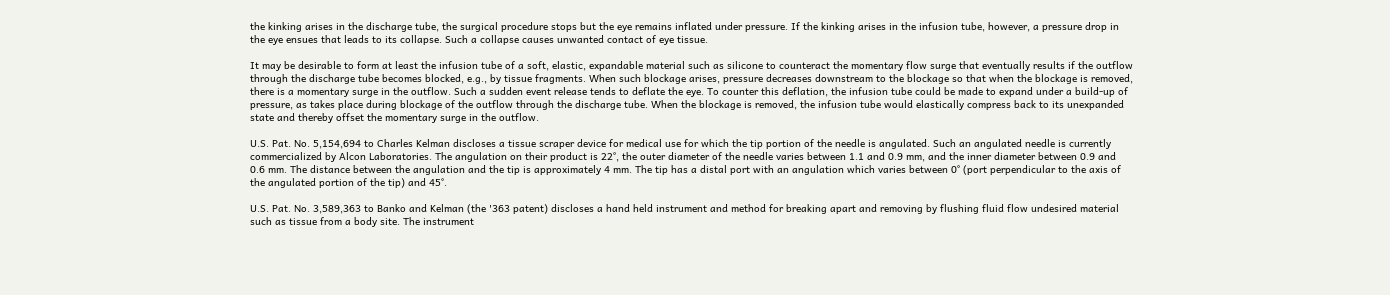the kinking arises in the discharge tube, the surgical procedure stops but the eye remains inflated under pressure. If the kinking arises in the infusion tube, however, a pressure drop in the eye ensues that leads to its collapse. Such a collapse causes unwanted contact of eye tissue.

It may be desirable to form at least the infusion tube of a soft, elastic, expandable material such as silicone to counteract the momentary flow surge that eventually results if the outflow through the discharge tube becomes blocked, e.g., by tissue fragments. When such blockage arises, pressure decreases downstream to the blockage so that when the blockage is removed, there is a momentary surge in the outflow. Such a sudden event release tends to deflate the eye. To counter this deflation, the infusion tube could be made to expand under a build-up of pressure, as takes place during blockage of the outflow through the discharge tube. When the blockage is removed, the infusion tube would elastically compress back to its unexpanded state and thereby offset the momentary surge in the outflow.

U.S. Pat. No. 5,154,694 to Charles Kelman discloses a tissue scraper device for medical use for which the tip portion of the needle is angulated. Such an angulated needle is currently commercialized by Alcon Laboratories. The angulation on their product is 22°, the outer diameter of the needle varies between 1.1 and 0.9 mm, and the inner diameter between 0.9 and 0.6 mm. The distance between the angulation and the tip is approximately 4 mm. The tip has a distal port with an angulation which varies between 0° (port perpendicular to the axis of the angulated portion of the tip) and 45°.

U.S. Pat. No. 3,589,363 to Banko and Kelman (the '363 patent) discloses a hand held instrument and method for breaking apart and removing by flushing fluid flow undesired material such as tissue from a body site. The instrument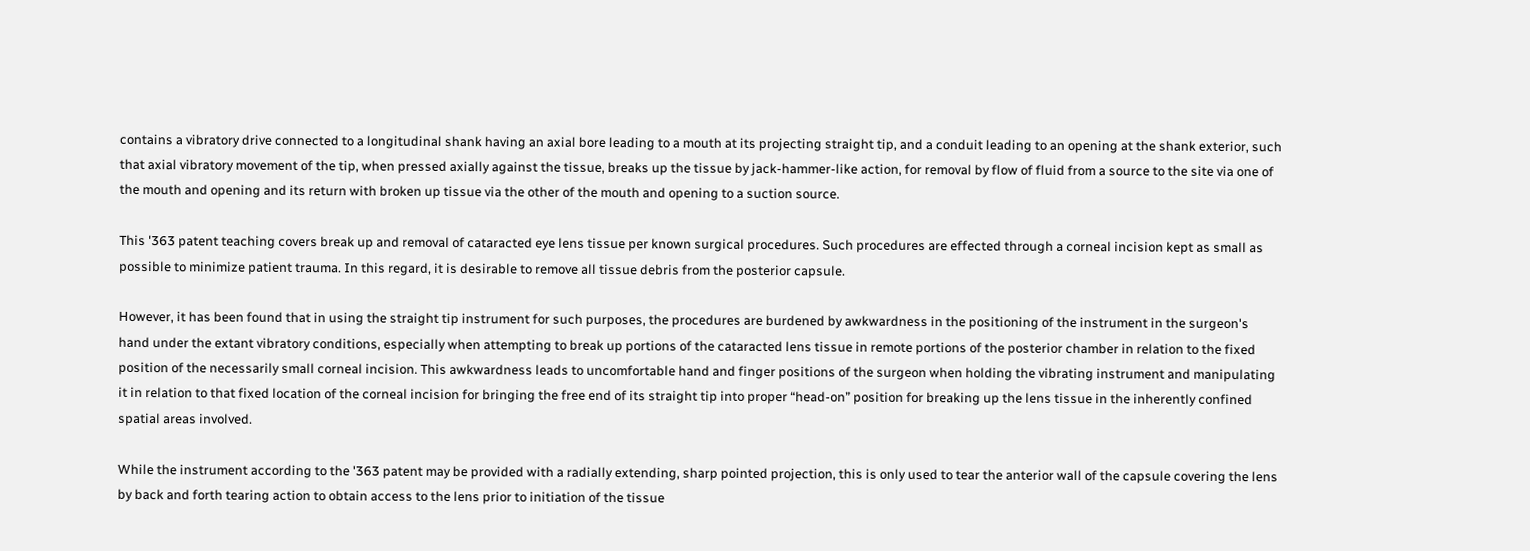contains a vibratory drive connected to a longitudinal shank having an axial bore leading to a mouth at its projecting straight tip, and a conduit leading to an opening at the shank exterior, such that axial vibratory movement of the tip, when pressed axially against the tissue, breaks up the tissue by jack-hammer-like action, for removal by flow of fluid from a source to the site via one of the mouth and opening and its return with broken up tissue via the other of the mouth and opening to a suction source.

This '363 patent teaching covers break up and removal of cataracted eye lens tissue per known surgical procedures. Such procedures are effected through a corneal incision kept as small as possible to minimize patient trauma. In this regard, it is desirable to remove all tissue debris from the posterior capsule.

However, it has been found that in using the straight tip instrument for such purposes, the procedures are burdened by awkwardness in the positioning of the instrument in the surgeon's hand under the extant vibratory conditions, especially when attempting to break up portions of the cataracted lens tissue in remote portions of the posterior chamber in relation to the fixed position of the necessarily small corneal incision. This awkwardness leads to uncomfortable hand and finger positions of the surgeon when holding the vibrating instrument and manipulating it in relation to that fixed location of the corneal incision for bringing the free end of its straight tip into proper “head-on” position for breaking up the lens tissue in the inherently confined spatial areas involved.

While the instrument according to the '363 patent may be provided with a radially extending, sharp pointed projection, this is only used to tear the anterior wall of the capsule covering the lens by back and forth tearing action to obtain access to the lens prior to initiation of the tissue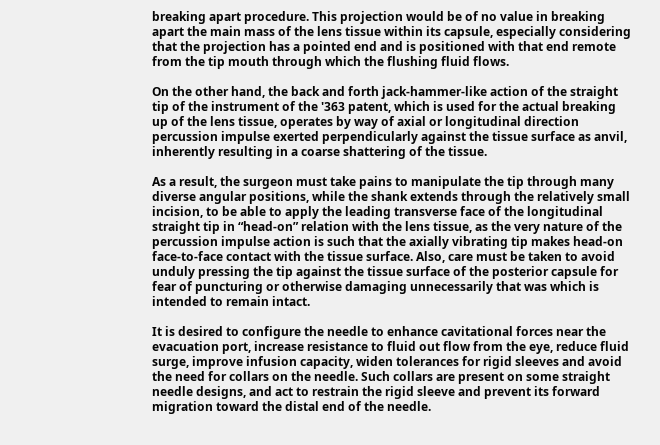breaking apart procedure. This projection would be of no value in breaking apart the main mass of the lens tissue within its capsule, especially considering that the projection has a pointed end and is positioned with that end remote from the tip mouth through which the flushing fluid flows.

On the other hand, the back and forth jack-hammer-like action of the straight tip of the instrument of the '363 patent, which is used for the actual breaking up of the lens tissue, operates by way of axial or longitudinal direction percussion impulse exerted perpendicularly against the tissue surface as anvil, inherently resulting in a coarse shattering of the tissue.

As a result, the surgeon must take pains to manipulate the tip through many diverse angular positions, while the shank extends through the relatively small incision, to be able to apply the leading transverse face of the longitudinal straight tip in “head-on” relation with the lens tissue, as the very nature of the percussion impulse action is such that the axially vibrating tip makes head-on face-to-face contact with the tissue surface. Also, care must be taken to avoid unduly pressing the tip against the tissue surface of the posterior capsule for fear of puncturing or otherwise damaging unnecessarily that was which is intended to remain intact.

It is desired to configure the needle to enhance cavitational forces near the evacuation port, increase resistance to fluid out flow from the eye, reduce fluid surge, improve infusion capacity, widen tolerances for rigid sleeves and avoid the need for collars on the needle. Such collars are present on some straight needle designs, and act to restrain the rigid sleeve and prevent its forward migration toward the distal end of the needle.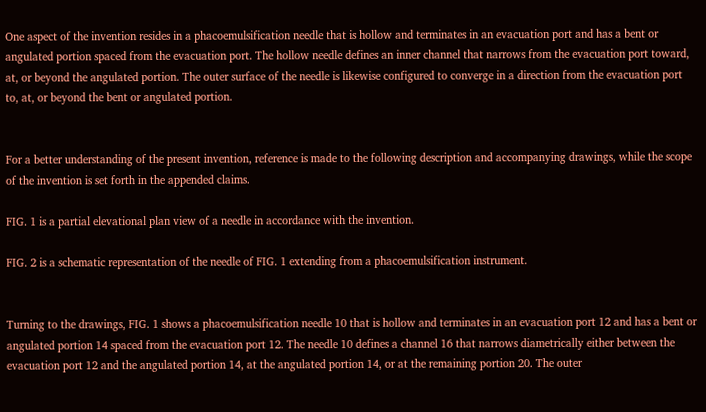One aspect of the invention resides in a phacoemulsification needle that is hollow and terminates in an evacuation port and has a bent or angulated portion spaced from the evacuation port. The hollow needle defines an inner channel that narrows from the evacuation port toward, at, or beyond the angulated portion. The outer surface of the needle is likewise configured to converge in a direction from the evacuation port to, at, or beyond the bent or angulated portion.


For a better understanding of the present invention, reference is made to the following description and accompanying drawings, while the scope of the invention is set forth in the appended claims.

FIG. 1 is a partial elevational plan view of a needle in accordance with the invention.

FIG. 2 is a schematic representation of the needle of FIG. 1 extending from a phacoemulsification instrument.


Turning to the drawings, FIG. 1 shows a phacoemulsification needle 10 that is hollow and terminates in an evacuation port 12 and has a bent or angulated portion 14 spaced from the evacuation port 12. The needle 10 defines a channel 16 that narrows diametrically either between the evacuation port 12 and the angulated portion 14, at the angulated portion 14, or at the remaining portion 20. The outer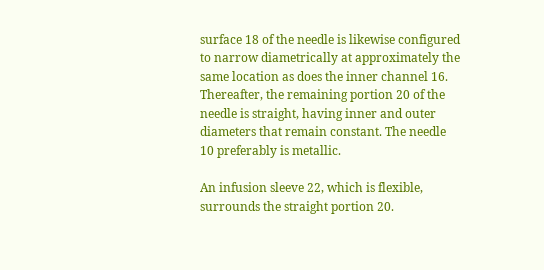surface 18 of the needle is likewise configured to narrow diametrically at approximately the same location as does the inner channel 16. Thereafter, the remaining portion 20 of the needle is straight, having inner and outer diameters that remain constant. The needle 10 preferably is metallic.

An infusion sleeve 22, which is flexible, surrounds the straight portion 20.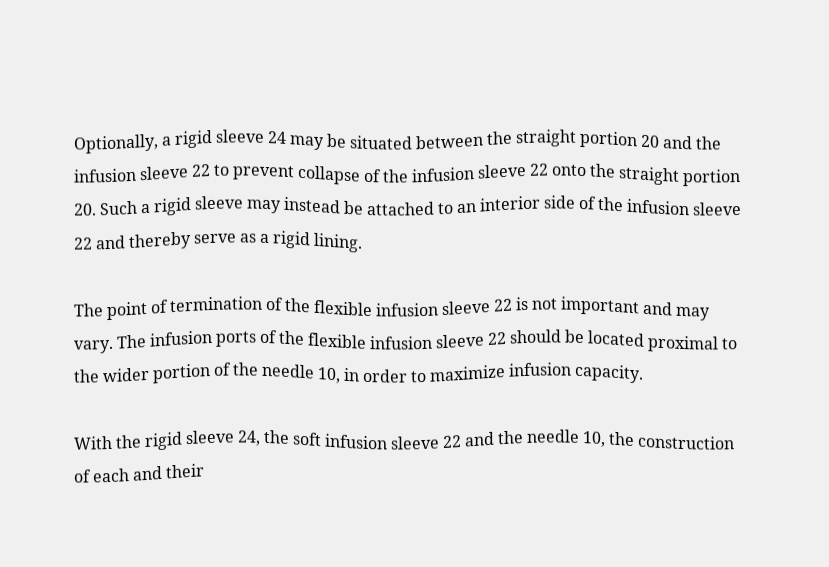Optionally, a rigid sleeve 24 may be situated between the straight portion 20 and the infusion sleeve 22 to prevent collapse of the infusion sleeve 22 onto the straight portion 20. Such a rigid sleeve may instead be attached to an interior side of the infusion sleeve 22 and thereby serve as a rigid lining.

The point of termination of the flexible infusion sleeve 22 is not important and may vary. The infusion ports of the flexible infusion sleeve 22 should be located proximal to the wider portion of the needle 10, in order to maximize infusion capacity.

With the rigid sleeve 24, the soft infusion sleeve 22 and the needle 10, the construction of each and their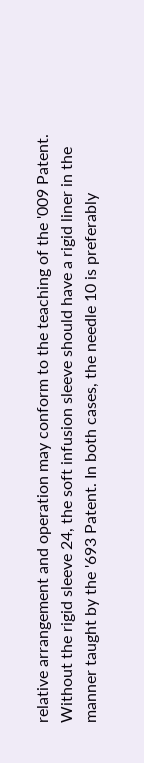relative arrangement and operation may conform to the teaching of the '009 Patent. Without the rigid sleeve 24, the soft infusion sleeve should have a rigid liner in the manner taught by the '693 Patent. In both cases, the needle 10 is preferably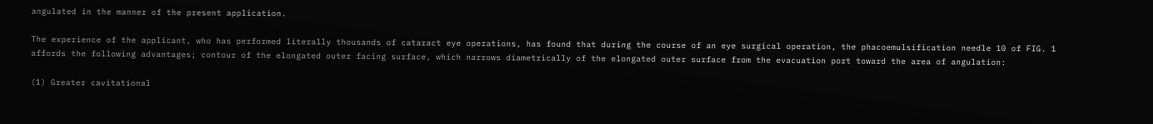angulated in the manner of the present application.

The experience of the applicant, who has performed literally thousands of cataract eye operations, has found that during the course of an eye surgical operation, the phacoemulsification needle 10 of FIG. 1 affords the following advantages; contour of the elongated outer facing surface, which narrows diametrically of the elongated outer surface from the evacuation port toward the area of angulation:

(1) Greater cavitational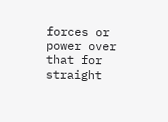forces or power over that for straight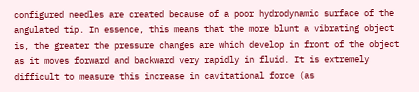configured needles are created because of a poor hydrodynamic surface of the angulated tip. In essence, this means that the more blunt a vibrating object is, the greater the pressure changes are which develop in front of the object as it moves forward and backward very rapidly in fluid. It is extremely difficult to measure this increase in cavitational force (as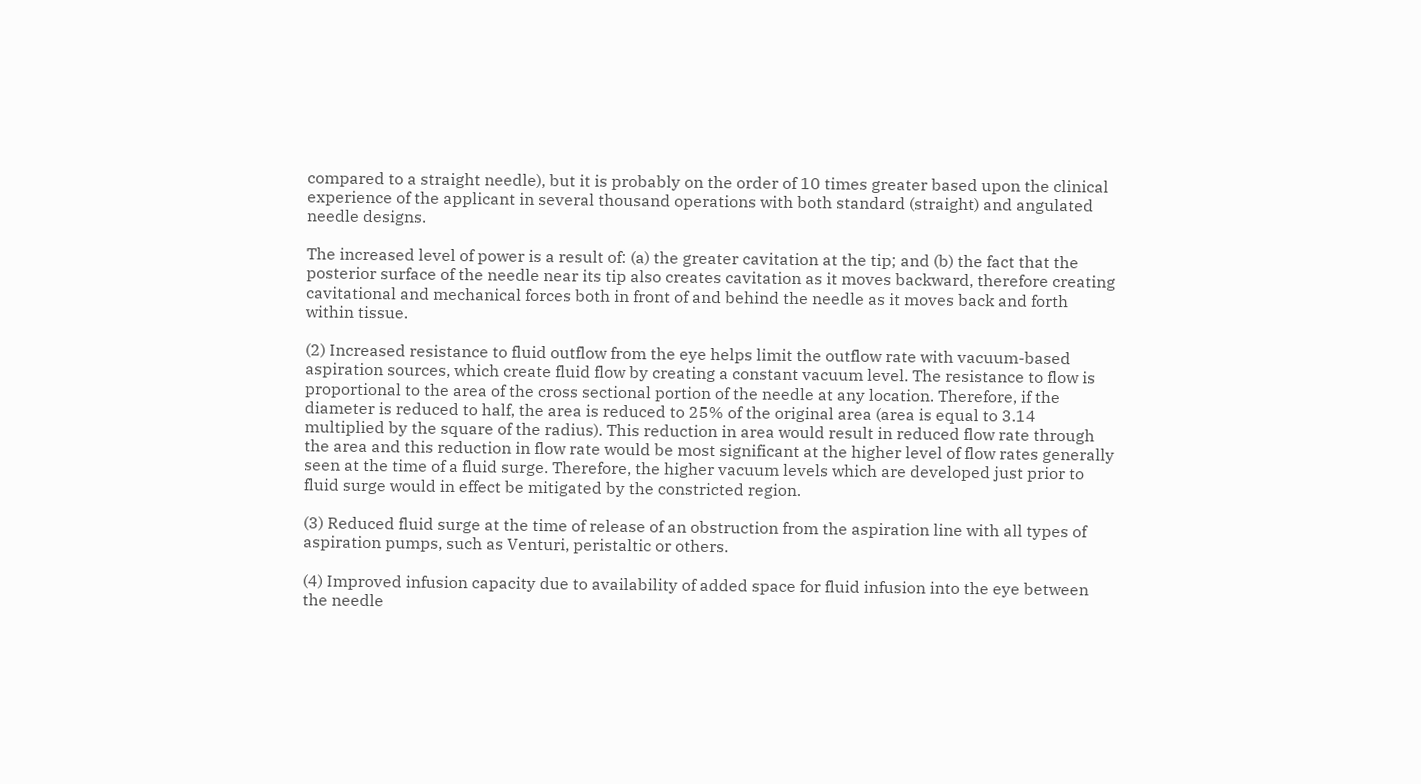compared to a straight needle), but it is probably on the order of 10 times greater based upon the clinical experience of the applicant in several thousand operations with both standard (straight) and angulated needle designs.

The increased level of power is a result of: (a) the greater cavitation at the tip; and (b) the fact that the posterior surface of the needle near its tip also creates cavitation as it moves backward, therefore creating cavitational and mechanical forces both in front of and behind the needle as it moves back and forth within tissue.

(2) Increased resistance to fluid outflow from the eye helps limit the outflow rate with vacuum-based aspiration sources, which create fluid flow by creating a constant vacuum level. The resistance to flow is proportional to the area of the cross sectional portion of the needle at any location. Therefore, if the diameter is reduced to half, the area is reduced to 25% of the original area (area is equal to 3.14 multiplied by the square of the radius). This reduction in area would result in reduced flow rate through the area and this reduction in flow rate would be most significant at the higher level of flow rates generally seen at the time of a fluid surge. Therefore, the higher vacuum levels which are developed just prior to fluid surge would in effect be mitigated by the constricted region.

(3) Reduced fluid surge at the time of release of an obstruction from the aspiration line with all types of aspiration pumps, such as Venturi, peristaltic or others.

(4) Improved infusion capacity due to availability of added space for fluid infusion into the eye between the needle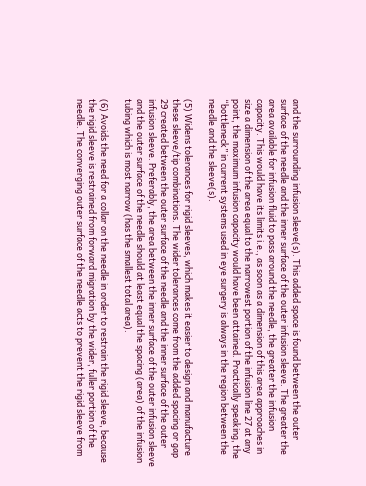and the surrounding infusion sleeve(s). This added space is found between the outer surface of the needle and the inner surface of the outer infusion sleeve. The greater the area available for infusion fluid to pass around the needle, the greater the infusion capacity. This would have its limits i.e., as soon as a dimension of this area approaches in size a dimension of the area equal to the narrowest portion of the infusion line 27 at any point, the maximum infusion capacity would have been attained. Practically speaking, the “bottleneck” in current systems used in eye surgery is always in the region between the needle and the sleeve(s).

(5) Widens tolerances for rigid sleeves, which makes it easier to design and manufacture these sleeve/tip combinations. The wider tolerances come from the added spacing or gap 29 created between the outer surface of the needle and the inner surface of the outer infusion sleeve. Preferably, the area between the inner surface of the outer infusion sleeve and the outer surface of the needle should at least equal the spacing (area) of the infusion tubing which is most narrow (has the smallest total area).

(6) Avoids the need for a collar on the needle in order to restrain the rigid sleeve, because the rigid sleeve is restrained from forward migration by the wider, fuller portion of the needle. The converging outer surface of the needle acts to prevent the rigid sleeve from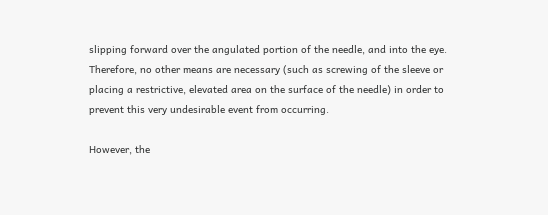slipping forward over the angulated portion of the needle, and into the eye. Therefore, no other means are necessary (such as screwing of the sleeve or placing a restrictive, elevated area on the surface of the needle) in order to prevent this very undesirable event from occurring.

However, the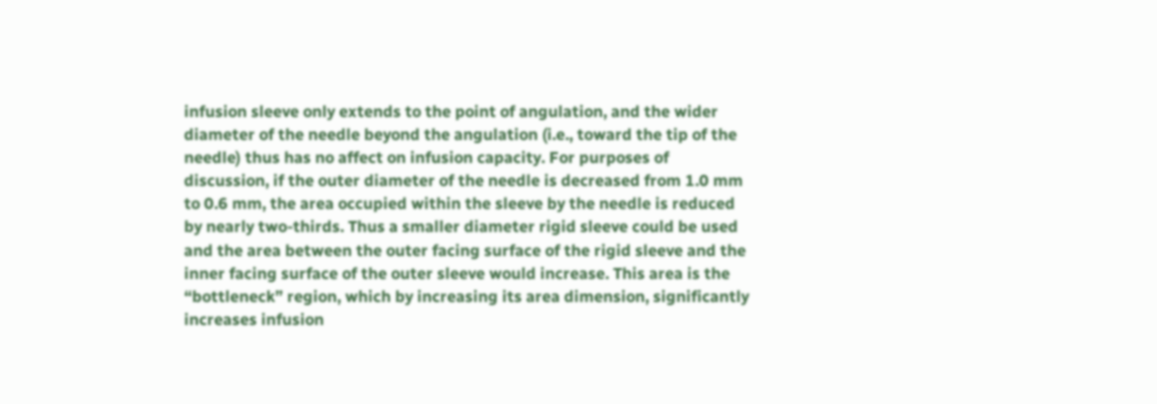infusion sleeve only extends to the point of angulation, and the wider diameter of the needle beyond the angulation (i.e., toward the tip of the needle) thus has no affect on infusion capacity. For purposes of discussion, if the outer diameter of the needle is decreased from 1.0 mm to 0.6 mm, the area occupied within the sleeve by the needle is reduced by nearly two-thirds. Thus a smaller diameter rigid sleeve could be used and the area between the outer facing surface of the rigid sleeve and the inner facing surface of the outer sleeve would increase. This area is the “bottleneck” region, which by increasing its area dimension, significantly increases infusion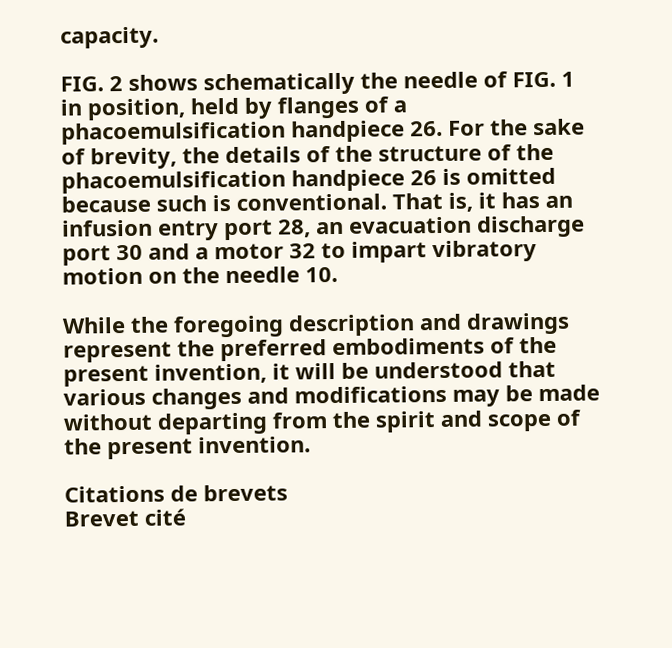capacity.

FIG. 2 shows schematically the needle of FIG. 1 in position, held by flanges of a phacoemulsification handpiece 26. For the sake of brevity, the details of the structure of the phacoemulsification handpiece 26 is omitted because such is conventional. That is, it has an infusion entry port 28, an evacuation discharge port 30 and a motor 32 to impart vibratory motion on the needle 10.

While the foregoing description and drawings represent the preferred embodiments of the present invention, it will be understood that various changes and modifications may be made without departing from the spirit and scope of the present invention.

Citations de brevets
Brevet cité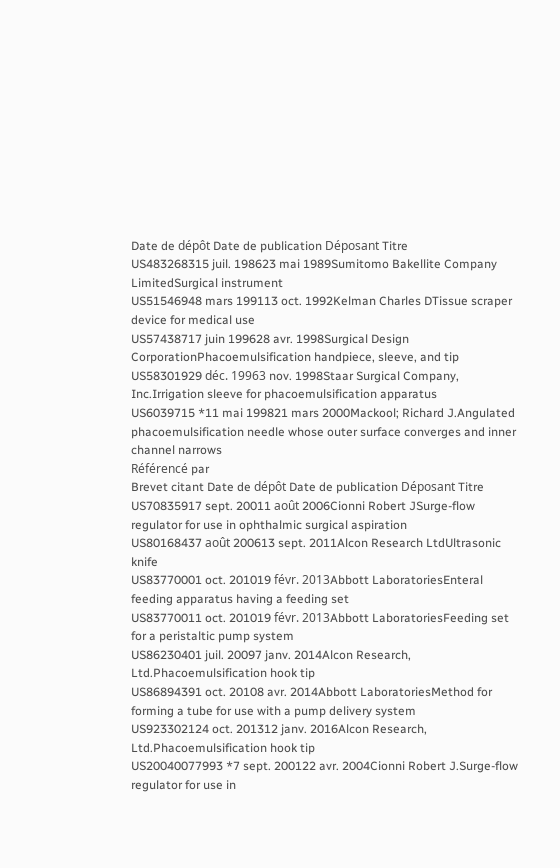Date de dépôt Date de publication Déposant Titre
US483268315 juil. 198623 mai 1989Sumitomo Bakellite Company LimitedSurgical instrument
US51546948 mars 199113 oct. 1992Kelman Charles DTissue scraper device for medical use
US57438717 juin 199628 avr. 1998Surgical Design CorporationPhacoemulsification handpiece, sleeve, and tip
US58301929 déc. 19963 nov. 1998Staar Surgical Company, Inc.Irrigation sleeve for phacoemulsification apparatus
US6039715 *11 mai 199821 mars 2000Mackool; Richard J.Angulated phacoemulsification needle whose outer surface converges and inner channel narrows
Référencé par
Brevet citant Date de dépôt Date de publication Déposant Titre
US70835917 sept. 20011 août 2006Cionni Robert JSurge-flow regulator for use in ophthalmic surgical aspiration
US80168437 août 200613 sept. 2011Alcon Research LtdUltrasonic knife
US83770001 oct. 201019 févr. 2013Abbott LaboratoriesEnteral feeding apparatus having a feeding set
US83770011 oct. 201019 févr. 2013Abbott LaboratoriesFeeding set for a peristaltic pump system
US86230401 juil. 20097 janv. 2014Alcon Research, Ltd.Phacoemulsification hook tip
US86894391 oct. 20108 avr. 2014Abbott LaboratoriesMethod for forming a tube for use with a pump delivery system
US923302124 oct. 201312 janv. 2016Alcon Research, Ltd.Phacoemulsification hook tip
US20040077993 *7 sept. 200122 avr. 2004Cionni Robert J.Surge-flow regulator for use in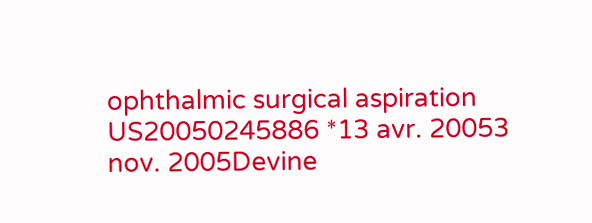ophthalmic surgical aspiration
US20050245886 *13 avr. 20053 nov. 2005Devine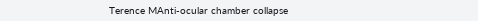Terence MAnti-ocular chamber collapse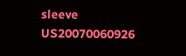sleeve
US20070060926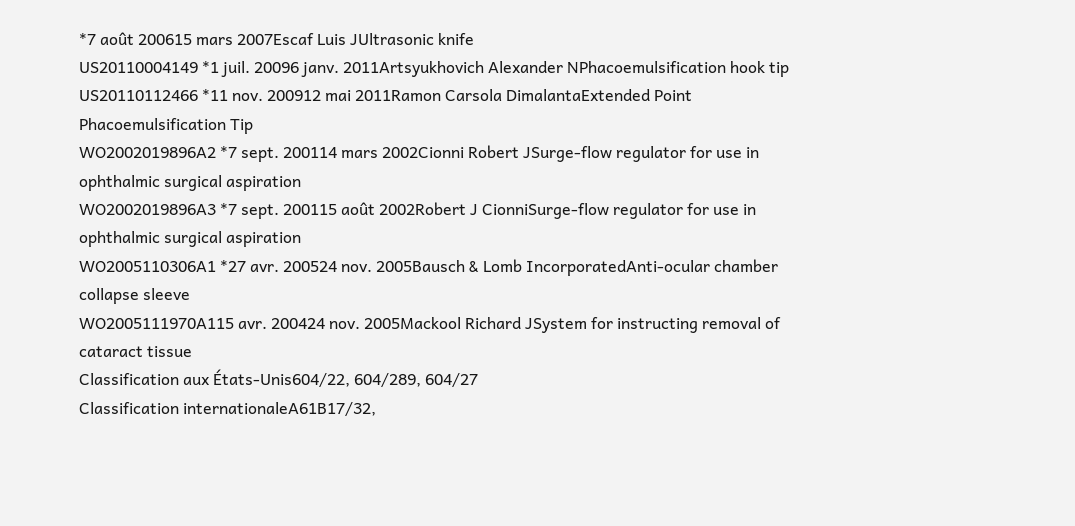*7 août 200615 mars 2007Escaf Luis JUltrasonic knife
US20110004149 *1 juil. 20096 janv. 2011Artsyukhovich Alexander NPhacoemulsification hook tip
US20110112466 *11 nov. 200912 mai 2011Ramon Carsola DimalantaExtended Point Phacoemulsification Tip
WO2002019896A2 *7 sept. 200114 mars 2002Cionni Robert JSurge-flow regulator for use in ophthalmic surgical aspiration
WO2002019896A3 *7 sept. 200115 août 2002Robert J CionniSurge-flow regulator for use in ophthalmic surgical aspiration
WO2005110306A1 *27 avr. 200524 nov. 2005Bausch & Lomb IncorporatedAnti-ocular chamber collapse sleeve
WO2005111970A115 avr. 200424 nov. 2005Mackool Richard JSystem for instructing removal of cataract tissue
Classification aux États-Unis604/22, 604/289, 604/27
Classification internationaleA61B17/32,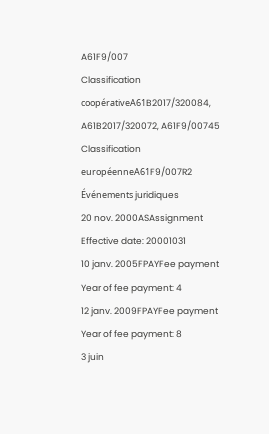A61F9/007
Classification coopérativeA61B2017/320084, A61B2017/320072, A61F9/00745
Classification européenneA61F9/007R2
Événements juridiques
20 nov. 2000ASAssignment
Effective date: 20001031
10 janv. 2005FPAYFee payment
Year of fee payment: 4
12 janv. 2009FPAYFee payment
Year of fee payment: 8
3 juin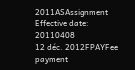2011ASAssignment
Effective date: 20110408
12 déc. 2012FPAYFee payment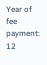Year of fee payment: 12